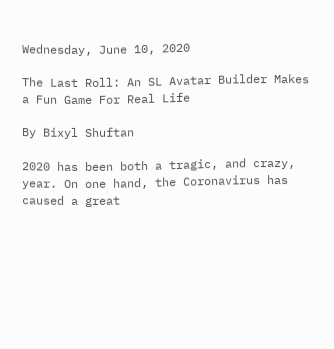Wednesday, June 10, 2020

The Last Roll: An SL Avatar Builder Makes a Fun Game For Real Life

By Bixyl Shuftan

2020 has been both a tragic, and crazy, year. On one hand, the Coronavirus has caused a great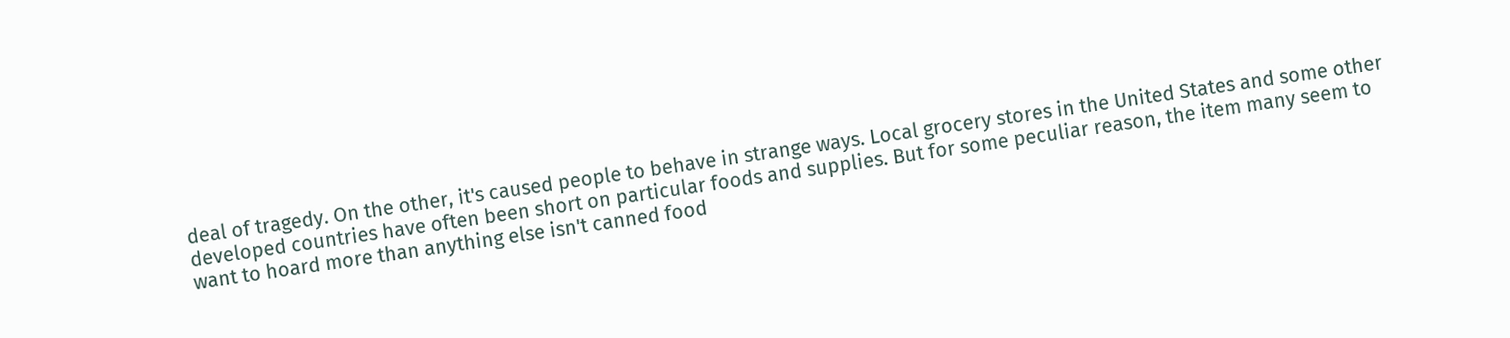deal of tragedy. On the other, it's caused people to behave in strange ways. Local grocery stores in the United States and some other developed countries have often been short on particular foods and supplies. But for some peculiar reason, the item many seem to want to hoard more than anything else isn't canned food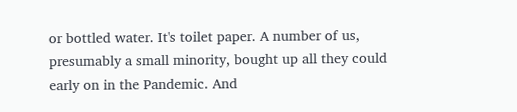or bottled water. It's toilet paper. A number of us, presumably a small minority, bought up all they could early on in the Pandemic. And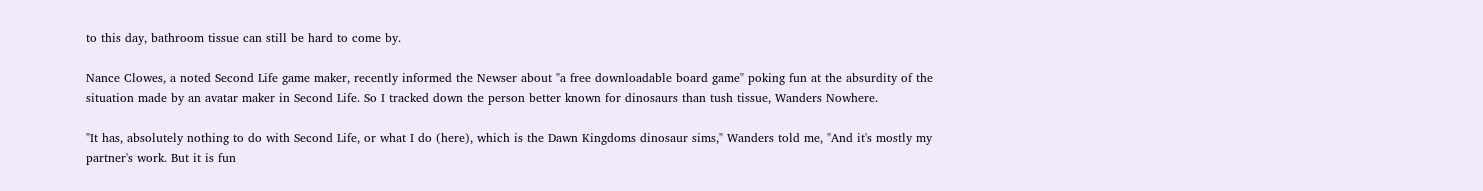to this day, bathroom tissue can still be hard to come by.

Nance Clowes, a noted Second Life game maker, recently informed the Newser about "a free downloadable board game" poking fun at the absurdity of the situation made by an avatar maker in Second Life. So I tracked down the person better known for dinosaurs than tush tissue, Wanders Nowhere.

"It has, absolutely nothing to do with Second Life, or what I do (here), which is the Dawn Kingdoms dinosaur sims," Wanders told me, "And it's mostly my partner's work. But it is fun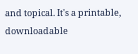and topical. It's a printable, downloadable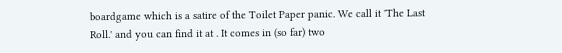boardgame which is a satire of the Toilet Paper panic. We call it 'The Last Roll.' and you can find it at . It comes in (so far) two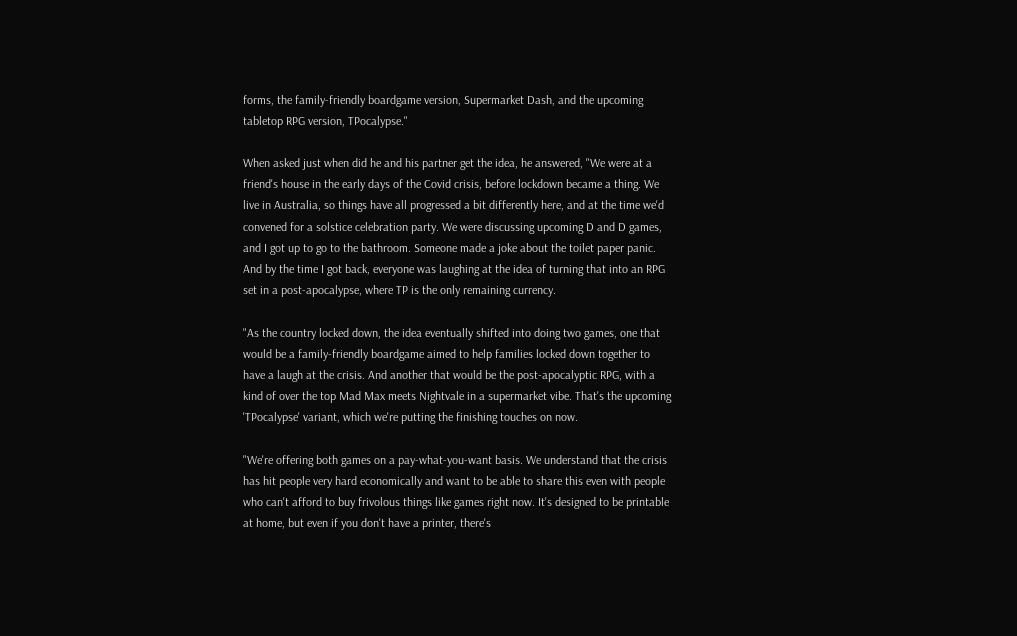forms, the family-friendly boardgame version, Supermarket Dash, and the upcoming tabletop RPG version, TPocalypse."

When asked just when did he and his partner get the idea, he answered, "We were at a friend's house in the early days of the Covid crisis, before lockdown became a thing. We live in Australia, so things have all progressed a bit differently here, and at the time we'd convened for a solstice celebration party. We were discussing upcoming D and D games, and I got up to go to the bathroom. Someone made a joke about the toilet paper panic. And by the time I got back, everyone was laughing at the idea of turning that into an RPG set in a post-apocalypse, where TP is the only remaining currency.

"As the country locked down, the idea eventually shifted into doing two games, one that would be a family-friendly boardgame aimed to help families locked down together to have a laugh at the crisis. And another that would be the post-apocalyptic RPG, with a kind of over the top Mad Max meets Nightvale in a supermarket vibe. That's the upcoming 'TPocalypse' variant, which we're putting the finishing touches on now.

"We're offering both games on a pay-what-you-want basis. We understand that the crisis has hit people very hard economically and want to be able to share this even with people who can't afford to buy frivolous things like games right now. It's designed to be printable at home, but even if you don't have a printer, there's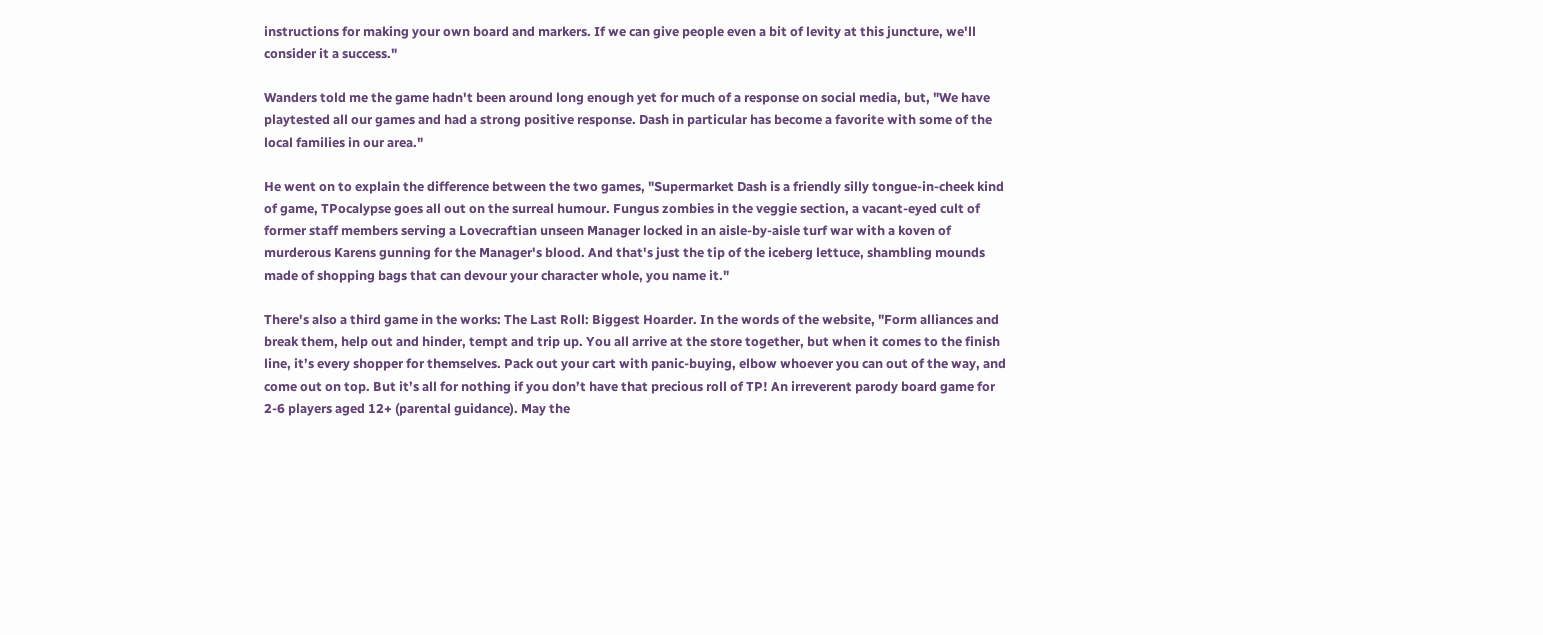instructions for making your own board and markers. If we can give people even a bit of levity at this juncture, we'll consider it a success."

Wanders told me the game hadn't been around long enough yet for much of a response on social media, but, "We have playtested all our games and had a strong positive response. Dash in particular has become a favorite with some of the local families in our area."

He went on to explain the difference between the two games, "Supermarket Dash is a friendly silly tongue-in-cheek kind of game, TPocalypse goes all out on the surreal humour. Fungus zombies in the veggie section, a vacant-eyed cult of former staff members serving a Lovecraftian unseen Manager locked in an aisle-by-aisle turf war with a koven of murderous Karens gunning for the Manager's blood. And that's just the tip of the iceberg lettuce, shambling mounds made of shopping bags that can devour your character whole, you name it."

There's also a third game in the works: The Last Roll: Biggest Hoarder. In the words of the website, "Form alliances and break them, help out and hinder, tempt and trip up. You all arrive at the store together, but when it comes to the finish line, it’s every shopper for themselves. Pack out your cart with panic-buying, elbow whoever you can out of the way, and come out on top. But it’s all for nothing if you don’t have that precious roll of TP! An irreverent parody board game for 2-6 players aged 12+ (parental guidance). May the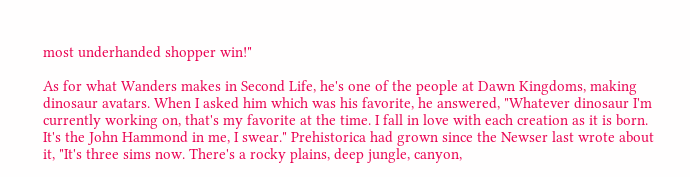most underhanded shopper win!"

As for what Wanders makes in Second Life, he's one of the people at Dawn Kingdoms, making dinosaur avatars. When I asked him which was his favorite, he answered, "Whatever dinosaur I'm currently working on, that's my favorite at the time. I fall in love with each creation as it is born. It's the John Hammond in me, I swear." Prehistorica had grown since the Newser last wrote about it, "It's three sims now. There's a rocky plains, deep jungle, canyon,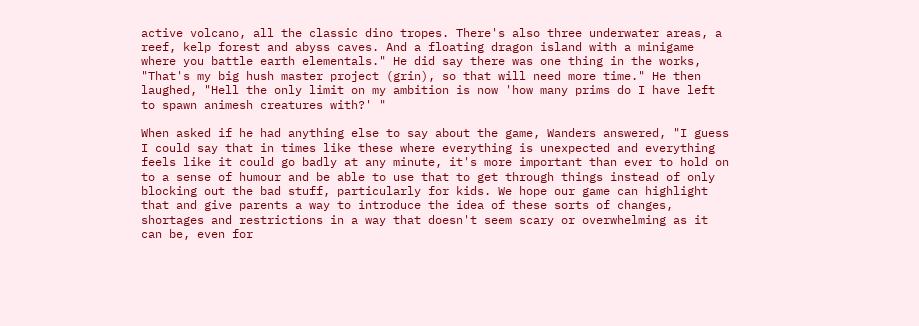active volcano, all the classic dino tropes. There's also three underwater areas, a reef, kelp forest and abyss caves. And a floating dragon island with a minigame where you battle earth elementals." He did say there was one thing in the works, "That's my big hush master project (grin), so that will need more time." He then laughed, "Hell the only limit on my ambition is now 'how many prims do I have left to spawn animesh creatures with?' "

When asked if he had anything else to say about the game, Wanders answered, "I guess I could say that in times like these where everything is unexpected and everything feels like it could go badly at any minute, it's more important than ever to hold on to a sense of humour and be able to use that to get through things instead of only blocking out the bad stuff, particularly for kids. We hope our game can highlight that and give parents a way to introduce the idea of these sorts of changes, shortages and restrictions in a way that doesn't seem scary or overwhelming as it can be, even for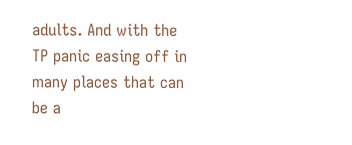adults. And with the TP panic easing off in many places that can be a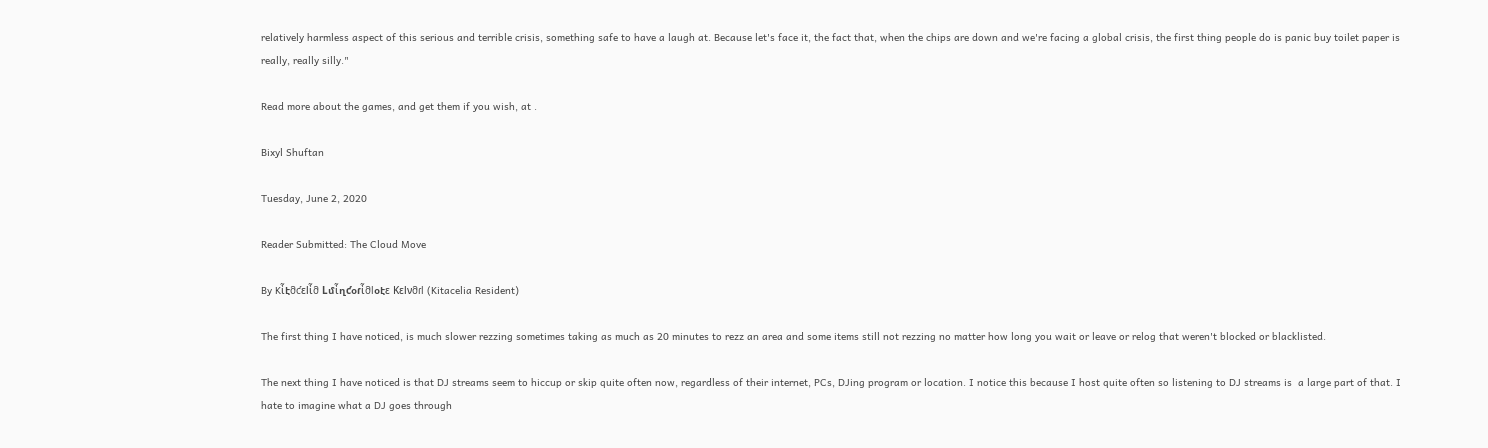relatively harmless aspect of this serious and terrible crisis, something safe to have a laugh at. Because let's face it, the fact that, when the chips are down and we're facing a global crisis, the first thing people do is panic buy toilet paper is really, really silly."

Read more about the games, and get them if you wish, at .

Bixyl Shuftan

Tuesday, June 2, 2020

Reader Submitted: The Cloud Move

By Kἶէმƈεlἶმ Lմἶղƈօɾἶმlօէε Kεlνმɾl (Kitacelia Resident)

The first thing I have noticed, is much slower rezzing sometimes taking as much as 20 minutes to rezz an area and some items still not rezzing no matter how long you wait or leave or relog that weren't blocked or blacklisted.

The next thing I have noticed is that DJ streams seem to hiccup or skip quite often now, regardless of their internet, PCs, DJing program or location. I notice this because I host quite often so listening to DJ streams is  a large part of that. I hate to imagine what a DJ goes through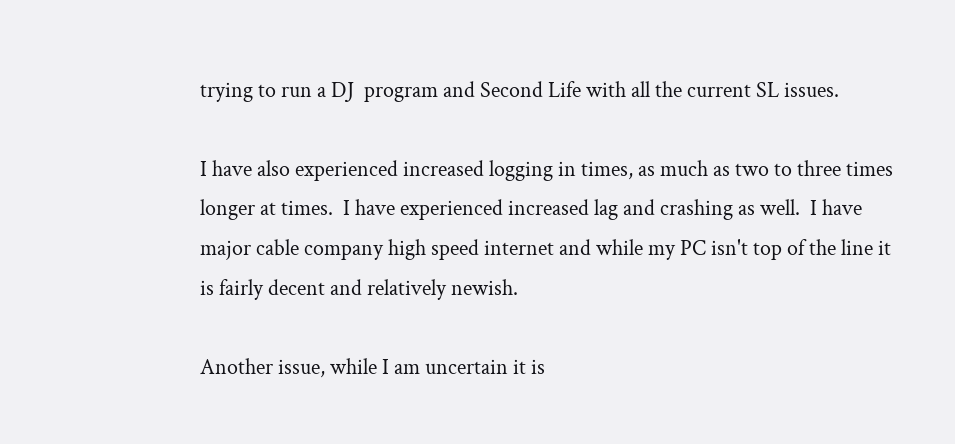trying to run a DJ  program and Second Life with all the current SL issues.

I have also experienced increased logging in times, as much as two to three times longer at times.  I have experienced increased lag and crashing as well.  I have major cable company high speed internet and while my PC isn't top of the line it is fairly decent and relatively newish.

Another issue, while I am uncertain it is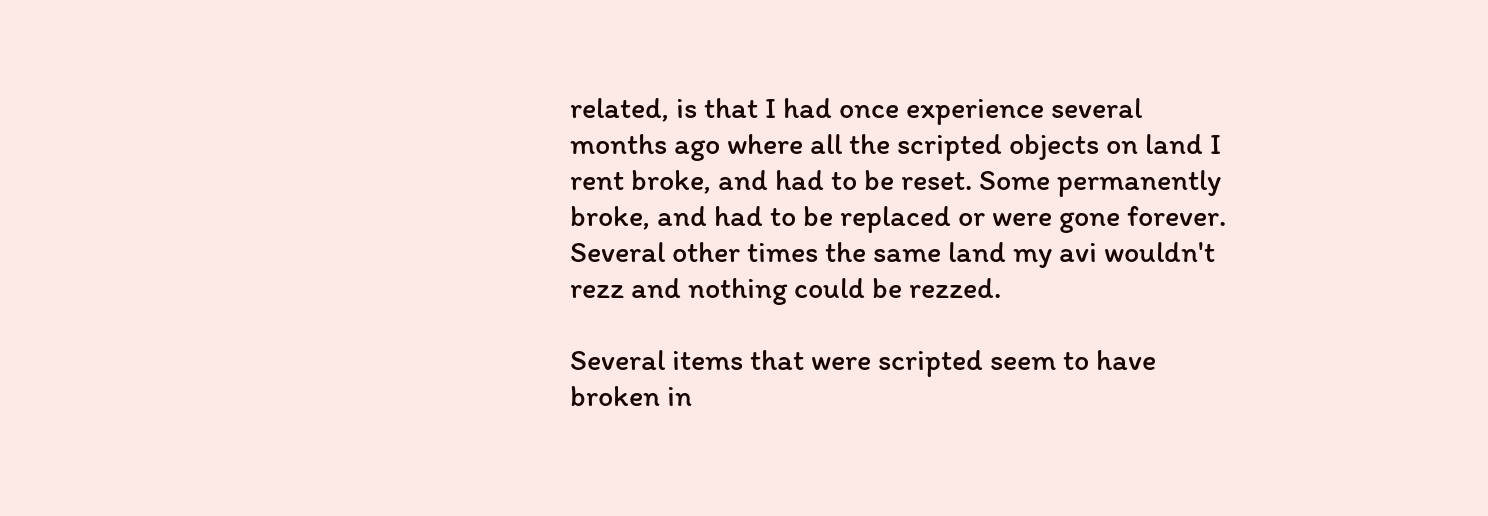related, is that I had once experience several months ago where all the scripted objects on land I rent broke, and had to be reset. Some permanently broke, and had to be replaced or were gone forever.  Several other times the same land my avi wouldn't rezz and nothing could be rezzed.

Several items that were scripted seem to have broken in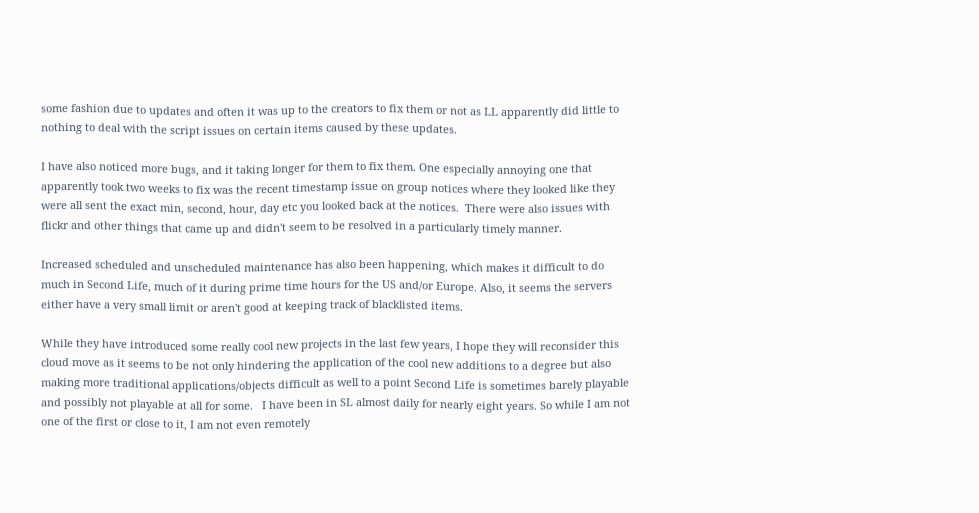some fashion due to updates and often it was up to the creators to fix them or not as LL apparently did little to nothing to deal with the script issues on certain items caused by these updates.

I have also noticed more bugs, and it taking longer for them to fix them. One especially annoying one that apparently took two weeks to fix was the recent timestamp issue on group notices where they looked like they were all sent the exact min, second, hour, day etc you looked back at the notices.  There were also issues with flickr and other things that came up and didn't seem to be resolved in a particularly timely manner.

Increased scheduled and unscheduled maintenance has also been happening, which makes it difficult to do much in Second Life, much of it during prime time hours for the US and/or Europe. Also, it seems the servers either have a very small limit or aren't good at keeping track of blacklisted items.

While they have introduced some really cool new projects in the last few years, I hope they will reconsider this cloud move as it seems to be not only hindering the application of the cool new additions to a degree but also making more traditional applications/objects difficult as well to a point Second Life is sometimes barely playable and possibly not playable at all for some.   I have been in SL almost daily for nearly eight years. So while I am not one of the first or close to it, I am not even remotely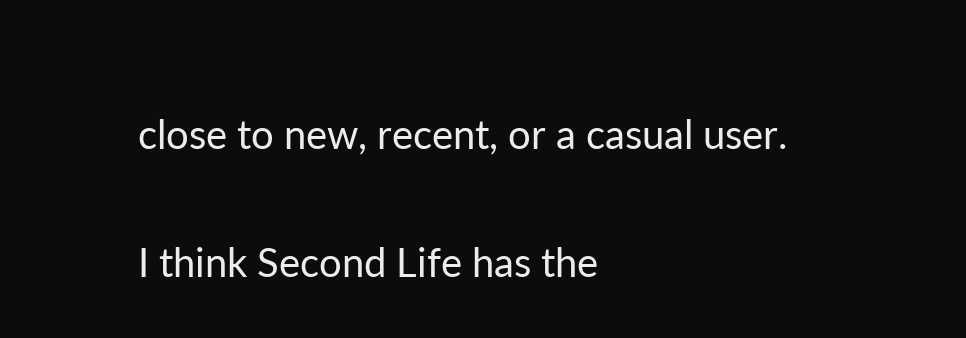close to new, recent, or a casual user.

I think Second Life has the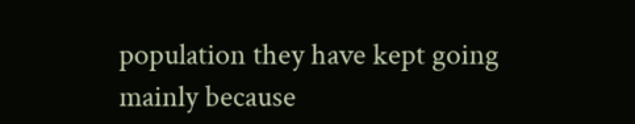population they have kept going mainly because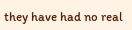they have had no real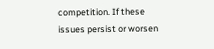competition. If these issues persist or worsen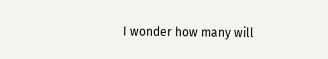I wonder how many will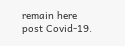remain here post Covid-19.